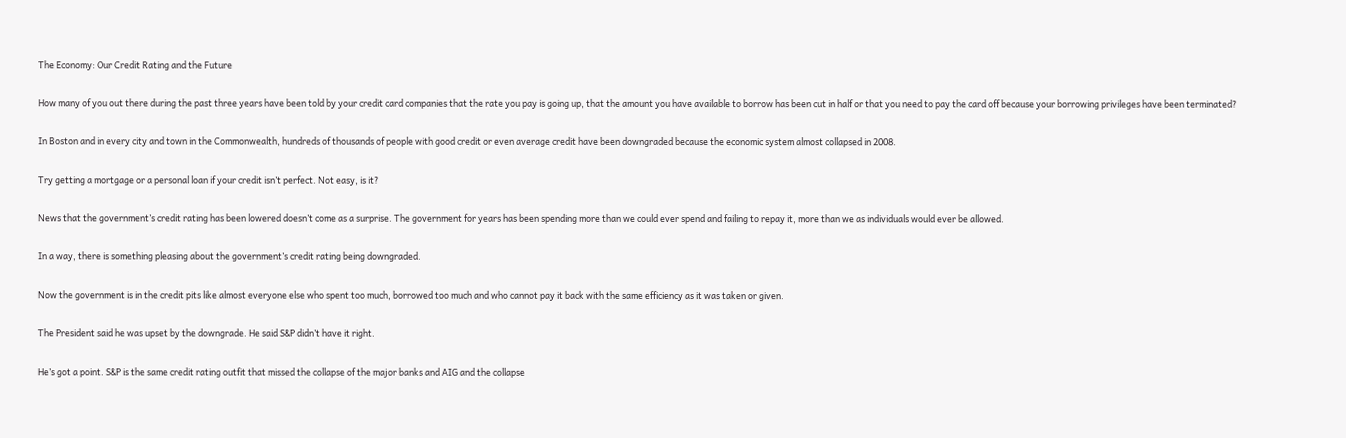The Economy: Our Credit Rating and the Future

How many of you out there during the past three years have been told by your credit card companies that the rate you pay is going up, that the amount you have available to borrow has been cut in half or that you need to pay the card off because your borrowing privileges have been terminated?

In Boston and in every city and town in the Commonwealth, hundreds of thousands of people with good credit or even average credit have been downgraded because the economic system almost collapsed in 2008.

Try getting a mortgage or a personal loan if your credit isn’t perfect. Not easy, is it?

News that the government’s credit rating has been lowered doesn’t come as a surprise. The government for years has been spending more than we could ever spend and failing to repay it, more than we as individuals would ever be allowed.

In a way, there is something pleasing about the government’s credit rating being downgraded.

Now the government is in the credit pits like almost everyone else who spent too much, borrowed too much and who cannot pay it back with the same efficiency as it was taken or given.

The President said he was upset by the downgrade. He said S&P didn’t have it right.

He’s got a point. S&P is the same credit rating outfit that missed the collapse of the major banks and AIG and the collapse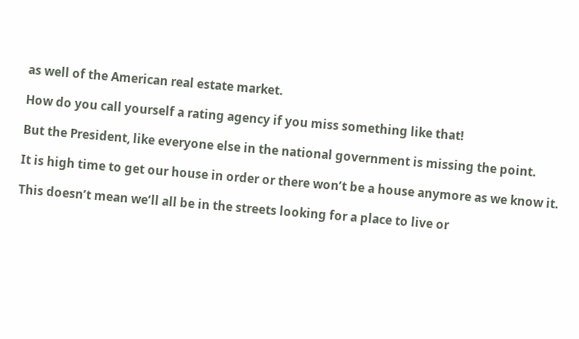as well of the American real estate market.

How do you call yourself a rating agency if you miss something like that!

But the President, like everyone else in the national government is missing the point.

It is high time to get our house in order or there won’t be a house anymore as we know it.

This doesn’t mean we’ll all be in the streets looking for a place to live or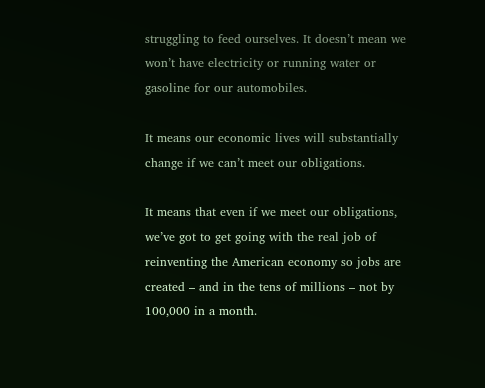struggling to feed ourselves. It doesn’t mean we won’t have electricity or running water or gasoline for our automobiles.

It means our economic lives will substantially change if we can’t meet our obligations.

It means that even if we meet our obligations, we’ve got to get going with the real job of reinventing the American economy so jobs are created – and in the tens of millions – not by 100,000 in a month.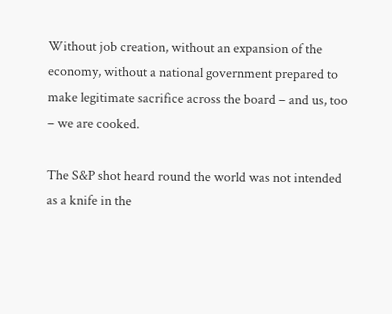Without job creation, without an expansion of the economy, without a national government prepared to make legitimate sacrifice across the board – and us, too – we are cooked.

The S&P shot heard round the world was not intended as a knife in the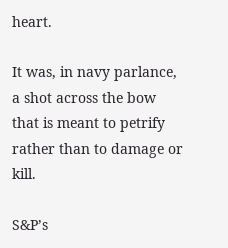heart.

It was, in navy parlance, a shot across the bow that is meant to petrify rather than to damage or kill.

S&P’s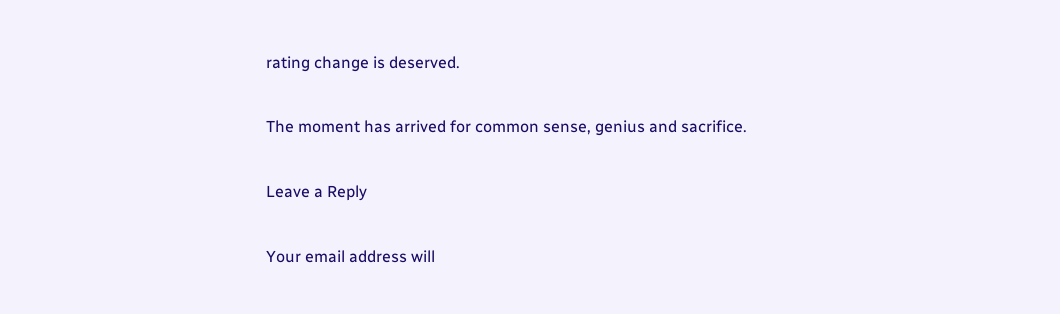rating change is deserved.

The moment has arrived for common sense, genius and sacrifice.

Leave a Reply

Your email address will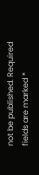not be published. Required fields are marked *